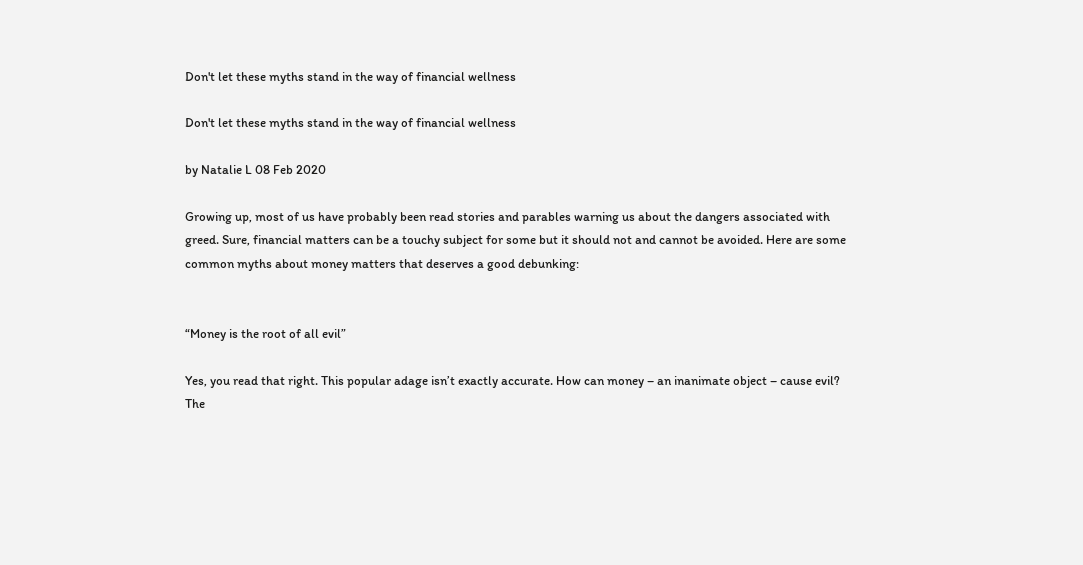Don't let these myths stand in the way of financial wellness

Don't let these myths stand in the way of financial wellness

by Natalie L 08 Feb 2020

Growing up, most of us have probably been read stories and parables warning us about the dangers associated with greed. Sure, financial matters can be a touchy subject for some but it should not and cannot be avoided. Here are some common myths about money matters that deserves a good debunking:


“Money is the root of all evil”

Yes, you read that right. This popular adage isn’t exactly accurate. How can money – an inanimate object – cause evil? The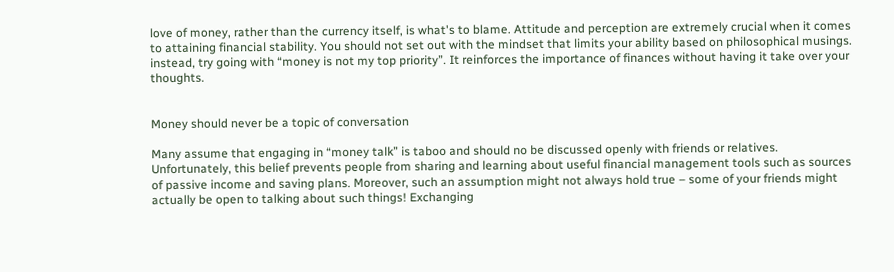love of money, rather than the currency itself, is what's to blame. Attitude and perception are extremely crucial when it comes to attaining financial stability. You should not set out with the mindset that limits your ability based on philosophical musings. instead, try going with “money is not my top priority”. It reinforces the importance of finances without having it take over your thoughts.


Money should never be a topic of conversation

Many assume that engaging in “money talk” is taboo and should no be discussed openly with friends or relatives. Unfortunately, this belief prevents people from sharing and learning about useful financial management tools such as sources of passive income and saving plans. Moreover, such an assumption might not always hold true – some of your friends might actually be open to talking about such things! Exchanging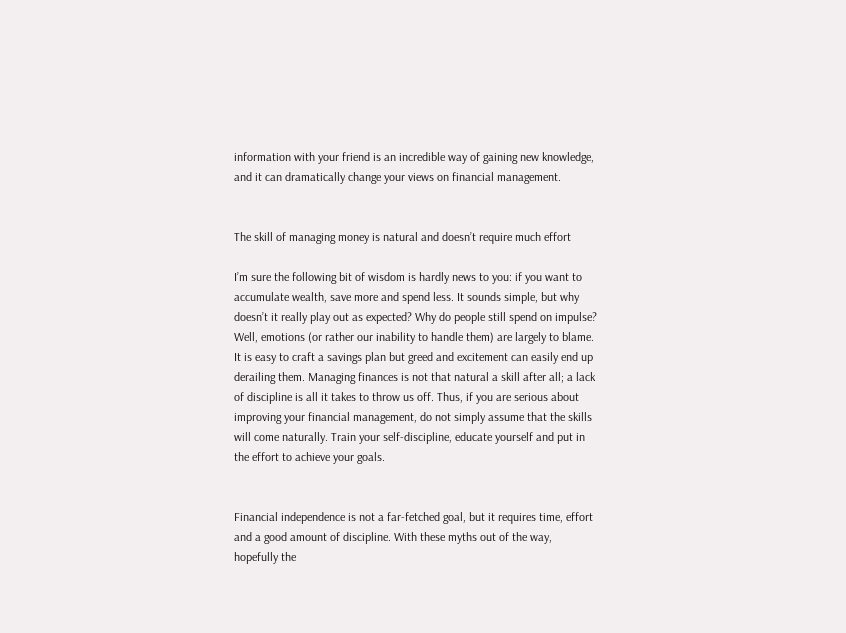information with your friend is an incredible way of gaining new knowledge, and it can dramatically change your views on financial management.


The skill of managing money is natural and doesn’t require much effort

I’m sure the following bit of wisdom is hardly news to you: if you want to accumulate wealth, save more and spend less. It sounds simple, but why doesn’t it really play out as expected? Why do people still spend on impulse? Well, emotions (or rather our inability to handle them) are largely to blame. It is easy to craft a savings plan but greed and excitement can easily end up derailing them. Managing finances is not that natural a skill after all; a lack of discipline is all it takes to throw us off. Thus, if you are serious about improving your financial management, do not simply assume that the skills will come naturally. Train your self-discipline, educate yourself and put in the effort to achieve your goals.


Financial independence is not a far-fetched goal, but it requires time, effort and a good amount of discipline. With these myths out of the way, hopefully the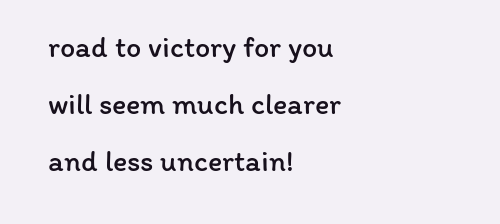road to victory for you will seem much clearer and less uncertain!